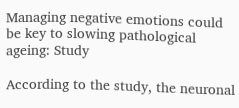Managing negative emotions could be key to slowing pathological ageing: Study

According to the study, the neuronal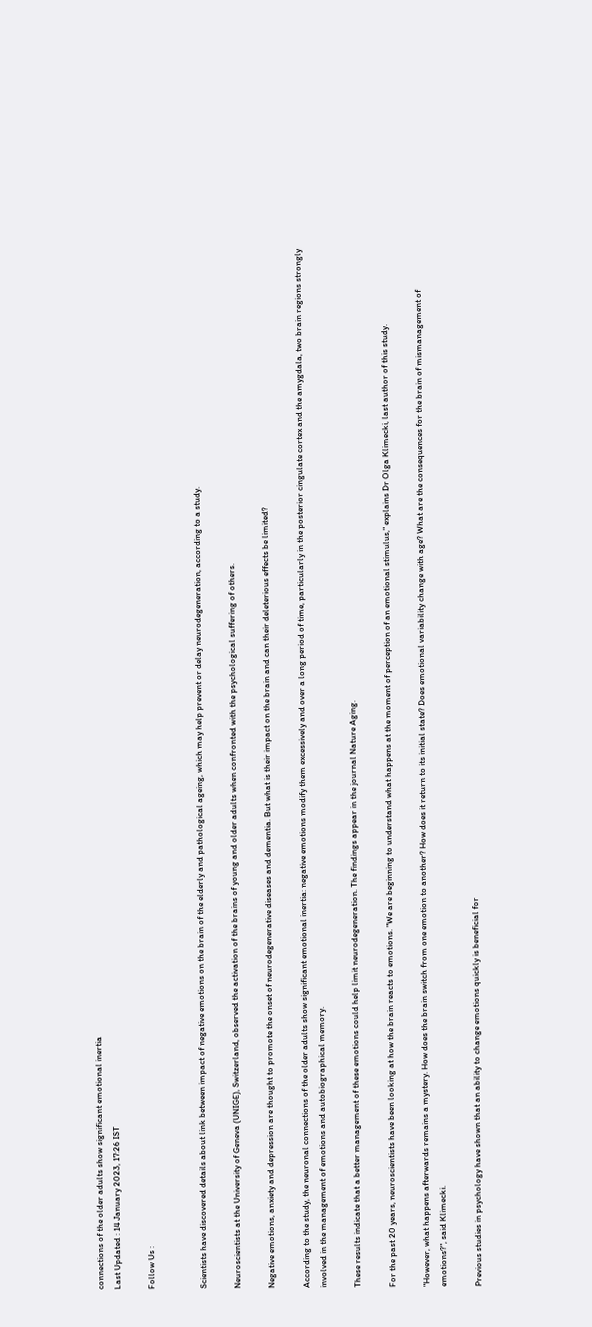connections of the older adults show significant emotional inertia
Last Updated : 14 January 2023, 17:26 IST

Follow Us :


Scientists have discovered details about link between impact of negative emotions on the brain of the elderly and pathological ageing, which may help prevent or delay neurodegeneration, according to a study.

Neuroscientists at the University of Geneva (UNIGE), Switzerland, observed the activation of the brains of young and older adults when confronted with the psychological suffering of others.

Negative emotions, anxiety and depression are thought to promote the onset of neurodegenerative diseases and dementia. But what is their impact on the brain and can their deleterious effects be limited?

According to the study, the neuronal connections of the older adults show significant emotional inertia: negative emotions modify them excessively and over a long period of time, particularly in the posterior cingulate cortex and the amygdala, two brain regions strongly involved in the management of emotions and autobiographical memory.

These results indicate that a better management of these emotions could help limit neurodegeneration. The findings appear in the journal Nature Aging.

For the past 20 years, neuroscientists have been looking at how the brain reacts to emotions. "We are beginning to understand what happens at the moment of perception of an emotional stimulus," explains Dr Olga Klimecki, last author of this study.

"However, what happens afterwards remains a mystery. How does the brain switch from one emotion to another? How does it return to its initial state? Does emotional variability change with age? What are the consequences for the brain of mismanagement of emotions?", said Klimecki.

Previous studies in psychology have shown that an ability to change emotions quickly is beneficial for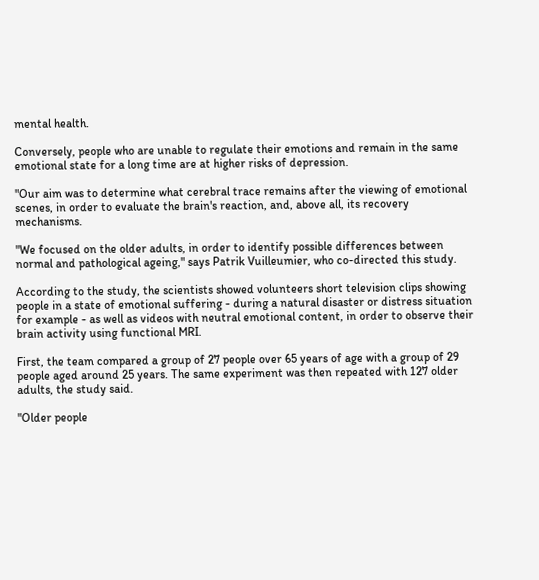mental health.

Conversely, people who are unable to regulate their emotions and remain in the same emotional state for a long time are at higher risks of depression.

"Our aim was to determine what cerebral trace remains after the viewing of emotional scenes, in order to evaluate the brain's reaction, and, above all, its recovery mechanisms.

"We focused on the older adults, in order to identify possible differences between normal and pathological ageing," says Patrik Vuilleumier, who co-directed this study.

According to the study, the scientists showed volunteers short television clips showing people in a state of emotional suffering - during a natural disaster or distress situation for example - as well as videos with neutral emotional content, in order to observe their brain activity using functional MRI.

First, the team compared a group of 27 people over 65 years of age with a group of 29 people aged around 25 years. The same experiment was then repeated with 127 older adults, the study said.

"Older people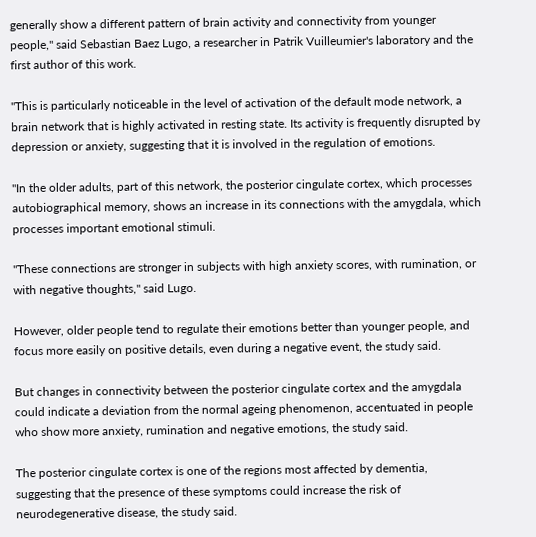generally show a different pattern of brain activity and connectivity from younger people," said Sebastian Baez Lugo, a researcher in Patrik Vuilleumier's laboratory and the first author of this work.

"This is particularly noticeable in the level of activation of the default mode network, a brain network that is highly activated in resting state. Its activity is frequently disrupted by depression or anxiety, suggesting that it is involved in the regulation of emotions.

"In the older adults, part of this network, the posterior cingulate cortex, which processes autobiographical memory, shows an increase in its connections with the amygdala, which processes important emotional stimuli.

"These connections are stronger in subjects with high anxiety scores, with rumination, or with negative thoughts," said Lugo.

However, older people tend to regulate their emotions better than younger people, and focus more easily on positive details, even during a negative event, the study said.

But changes in connectivity between the posterior cingulate cortex and the amygdala could indicate a deviation from the normal ageing phenomenon, accentuated in people who show more anxiety, rumination and negative emotions, the study said.

The posterior cingulate cortex is one of the regions most affected by dementia, suggesting that the presence of these symptoms could increase the risk of neurodegenerative disease, the study said.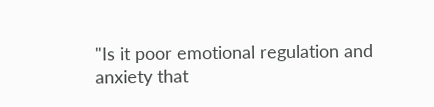"Is it poor emotional regulation and anxiety that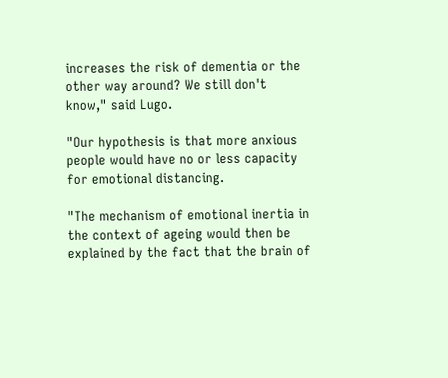increases the risk of dementia or the other way around? We still don't know," said Lugo.

"Our hypothesis is that more anxious people would have no or less capacity for emotional distancing.

"The mechanism of emotional inertia in the context of ageing would then be explained by the fact that the brain of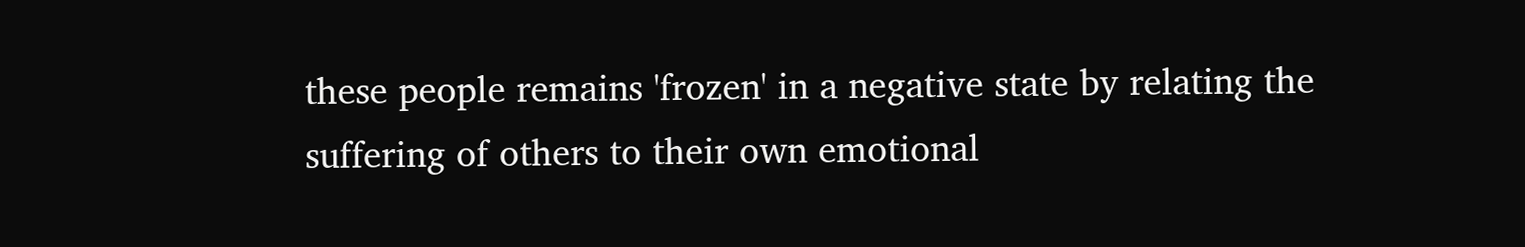these people remains 'frozen' in a negative state by relating the suffering of others to their own emotional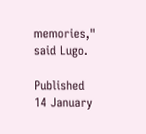memories," said Lugo.

Published 14 January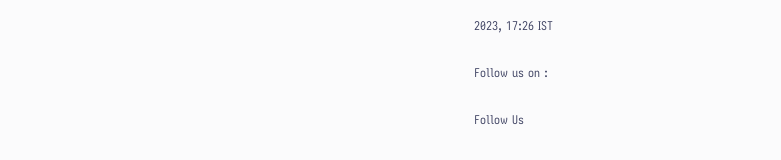2023, 17:26 IST

Follow us on :

Follow Us